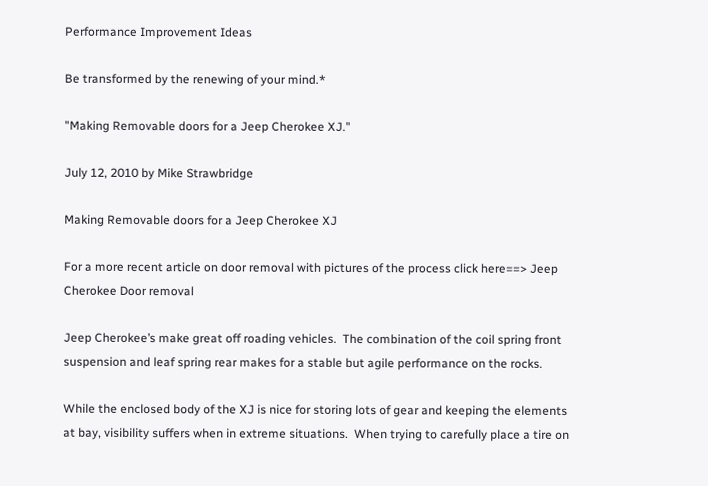Performance Improvement Ideas

Be transformed by the renewing of your mind.*

"Making Removable doors for a Jeep Cherokee XJ."

July 12, 2010 by Mike Strawbridge

Making Removable doors for a Jeep Cherokee XJ

For a more recent article on door removal with pictures of the process click here==> Jeep Cherokee Door removal

Jeep Cherokee’s make great off roading vehicles.  The combination of the coil spring front suspension and leaf spring rear makes for a stable but agile performance on the rocks.

While the enclosed body of the XJ is nice for storing lots of gear and keeping the elements at bay, visibility suffers when in extreme situations.  When trying to carefully place a tire on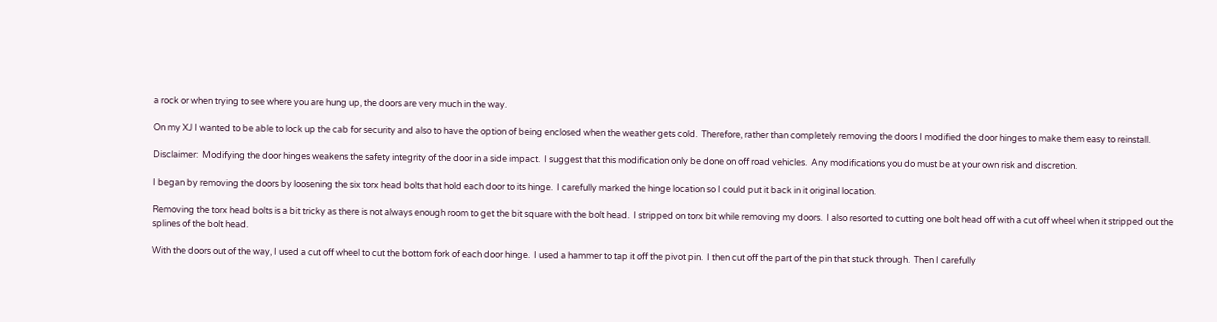a rock or when trying to see where you are hung up, the doors are very much in the way.

On my XJ I wanted to be able to lock up the cab for security and also to have the option of being enclosed when the weather gets cold.  Therefore, rather than completely removing the doors I modified the door hinges to make them easy to reinstall.

Disclaimer:  Modifying the door hinges weakens the safety integrity of the door in a side impact.  I suggest that this modification only be done on off road vehicles.  Any modifications you do must be at your own risk and discretion.

I began by removing the doors by loosening the six torx head bolts that hold each door to its hinge.  I carefully marked the hinge location so I could put it back in it original location.

Removing the torx head bolts is a bit tricky as there is not always enough room to get the bit square with the bolt head.  I stripped on torx bit while removing my doors.  I also resorted to cutting one bolt head off with a cut off wheel when it stripped out the splines of the bolt head.

With the doors out of the way, I used a cut off wheel to cut the bottom fork of each door hinge.  I used a hammer to tap it off the pivot pin.  I then cut off the part of the pin that stuck through.  Then I carefully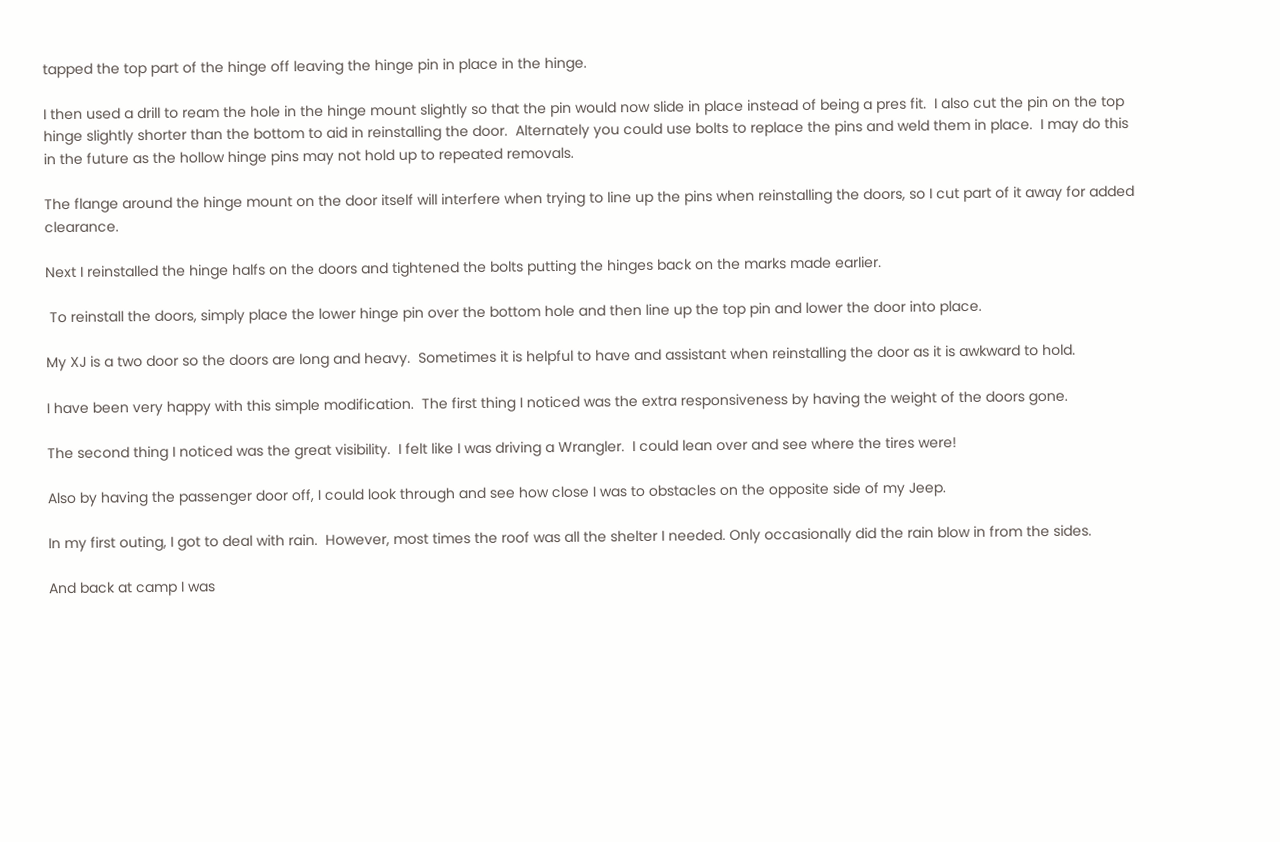tapped the top part of the hinge off leaving the hinge pin in place in the hinge.

I then used a drill to ream the hole in the hinge mount slightly so that the pin would now slide in place instead of being a pres fit.  I also cut the pin on the top hinge slightly shorter than the bottom to aid in reinstalling the door.  Alternately you could use bolts to replace the pins and weld them in place.  I may do this in the future as the hollow hinge pins may not hold up to repeated removals.

The flange around the hinge mount on the door itself will interfere when trying to line up the pins when reinstalling the doors, so I cut part of it away for added clearance.

Next I reinstalled the hinge halfs on the doors and tightened the bolts putting the hinges back on the marks made earlier.

 To reinstall the doors, simply place the lower hinge pin over the bottom hole and then line up the top pin and lower the door into place.

My XJ is a two door so the doors are long and heavy.  Sometimes it is helpful to have and assistant when reinstalling the door as it is awkward to hold.

I have been very happy with this simple modification.  The first thing I noticed was the extra responsiveness by having the weight of the doors gone.

The second thing I noticed was the great visibility.  I felt like I was driving a Wrangler.  I could lean over and see where the tires were!

Also by having the passenger door off, I could look through and see how close I was to obstacles on the opposite side of my Jeep.

In my first outing, I got to deal with rain.  However, most times the roof was all the shelter I needed. Only occasionally did the rain blow in from the sides.

And back at camp I was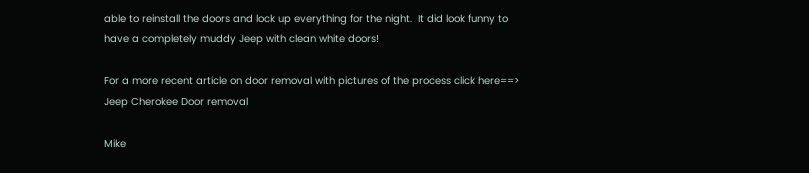able to reinstall the doors and lock up everything for the night.  It did look funny to have a completely muddy Jeep with clean white doors!

For a more recent article on door removal with pictures of the process click here==> Jeep Cherokee Door removal

Mike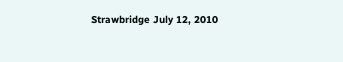Strawbridge July 12, 2010